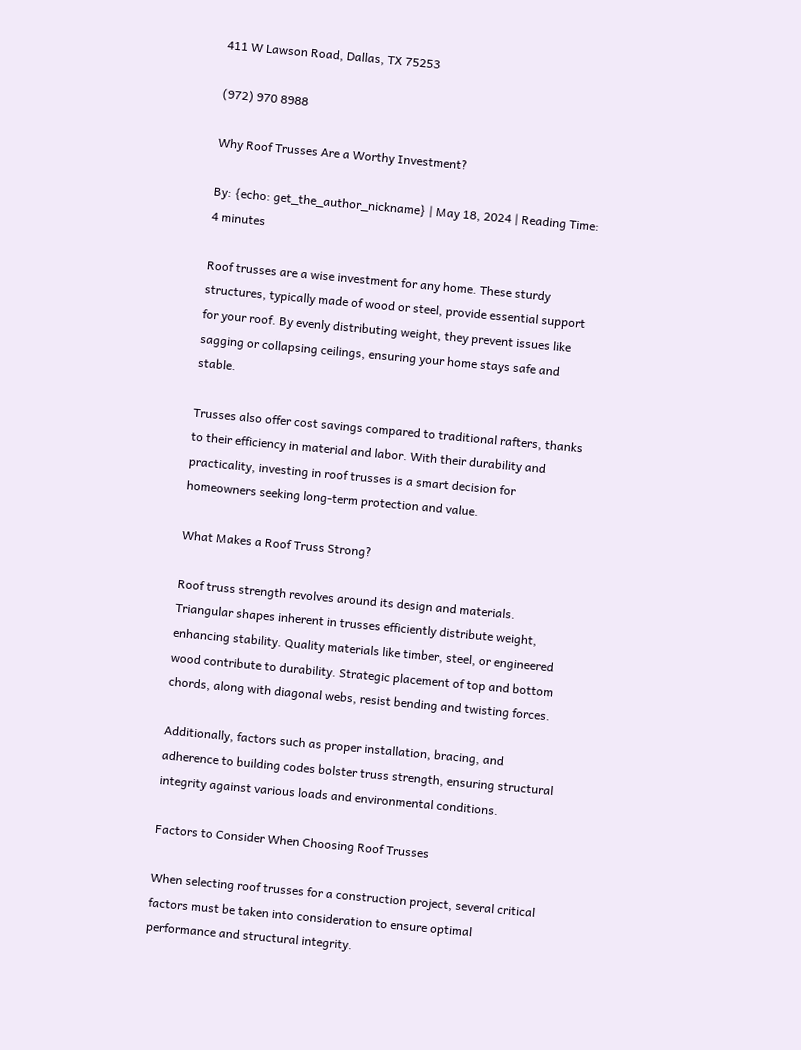411 W Lawson Road, Dallas, TX 75253

(972) 970 8988

Why Roof Trusses Are a Worthy Investment?

By: {echo: get_the_author_nickname} | May 18, 2024 | Reading Time: 4 minutes

Roof trusses are a wise investment for any home. These sturdy structures, typically made of wood or steel, provide essential support for your roof. By evenly distributing weight, they prevent issues like sagging or collapsing ceilings, ensuring your home stays safe and stable.

Trusses also offer cost savings compared to traditional rafters, thanks to their efficiency in material and labor. With their durability and practicality, investing in roof trusses is a smart decision for homeowners seeking long-term protection and value.

What Makes a Roof Truss Strong?

Roof truss strength revolves around its design and materials. Triangular shapes inherent in trusses efficiently distribute weight, enhancing stability. Quality materials like timber, steel, or engineered wood contribute to durability. Strategic placement of top and bottom chords, along with diagonal webs, resist bending and twisting forces.

Additionally, factors such as proper installation, bracing, and adherence to building codes bolster truss strength, ensuring structural integrity against various loads and environmental conditions.

Factors to Consider When Choosing Roof Trusses

When selecting roof trusses for a construction project, several critical factors must be taken into consideration to ensure optimal performance and structural integrity.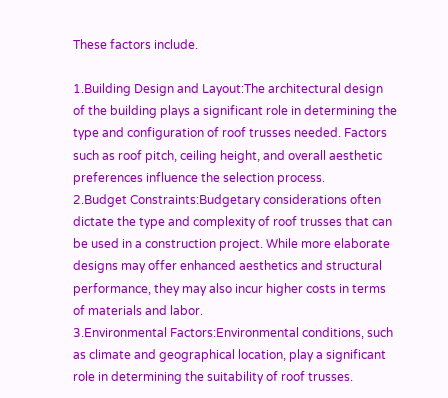These factors include.

1.Building Design and Layout:The architectural design of the building plays a significant role in determining the type and configuration of roof trusses needed. Factors such as roof pitch, ceiling height, and overall aesthetic preferences influence the selection process.
2.Budget Constraints:Budgetary considerations often dictate the type and complexity of roof trusses that can be used in a construction project. While more elaborate designs may offer enhanced aesthetics and structural performance, they may also incur higher costs in terms of materials and labor.
3.Environmental Factors:Environmental conditions, such as climate and geographical location, play a significant role in determining the suitability of roof trusses.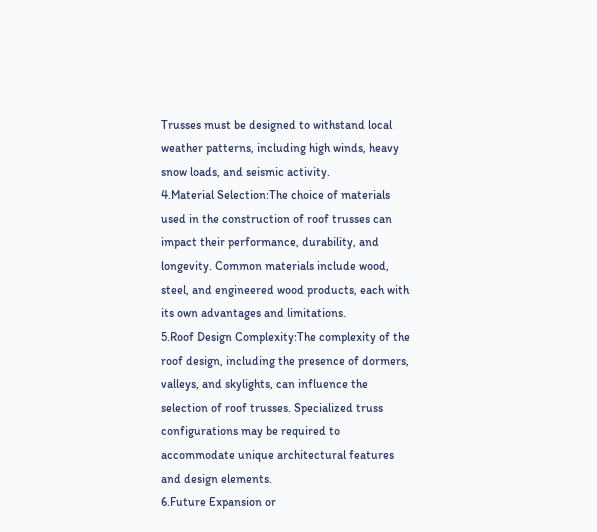Trusses must be designed to withstand local weather patterns, including high winds, heavy snow loads, and seismic activity.
4.Material Selection:The choice of materials used in the construction of roof trusses can impact their performance, durability, and longevity. Common materials include wood, steel, and engineered wood products, each with its own advantages and limitations.
5.Roof Design Complexity:The complexity of the roof design, including the presence of dormers, valleys, and skylights, can influence the selection of roof trusses. Specialized truss configurations may be required to accommodate unique architectural features and design elements.
6.Future Expansion or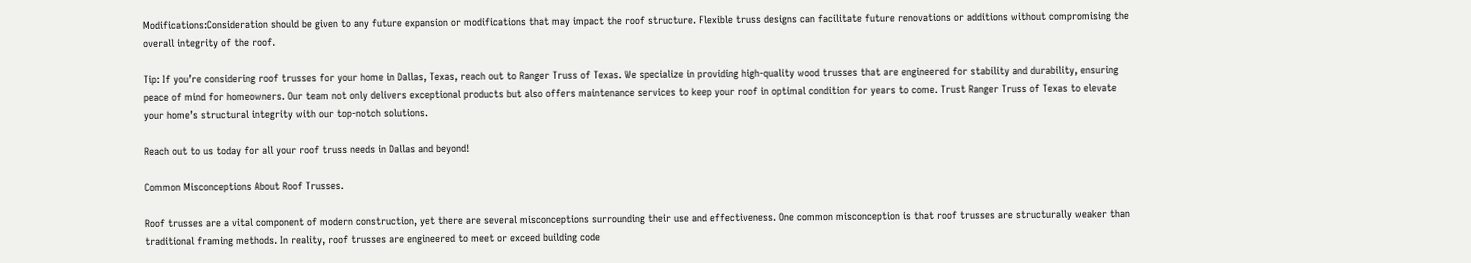Modifications:Consideration should be given to any future expansion or modifications that may impact the roof structure. Flexible truss designs can facilitate future renovations or additions without compromising the overall integrity of the roof.

Tip: If you’re considering roof trusses for your home in Dallas, Texas, reach out to Ranger Truss of Texas. We specialize in providing high-quality wood trusses that are engineered for stability and durability, ensuring peace of mind for homeowners. Our team not only delivers exceptional products but also offers maintenance services to keep your roof in optimal condition for years to come. Trust Ranger Truss of Texas to elevate your home’s structural integrity with our top-notch solutions.

Reach out to us today for all your roof truss needs in Dallas and beyond!

Common Misconceptions About Roof Trusses.

Roof trusses are a vital component of modern construction, yet there are several misconceptions surrounding their use and effectiveness. One common misconception is that roof trusses are structurally weaker than traditional framing methods. In reality, roof trusses are engineered to meet or exceed building code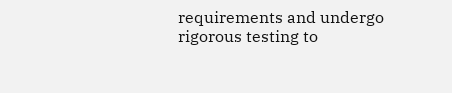requirements and undergo rigorous testing to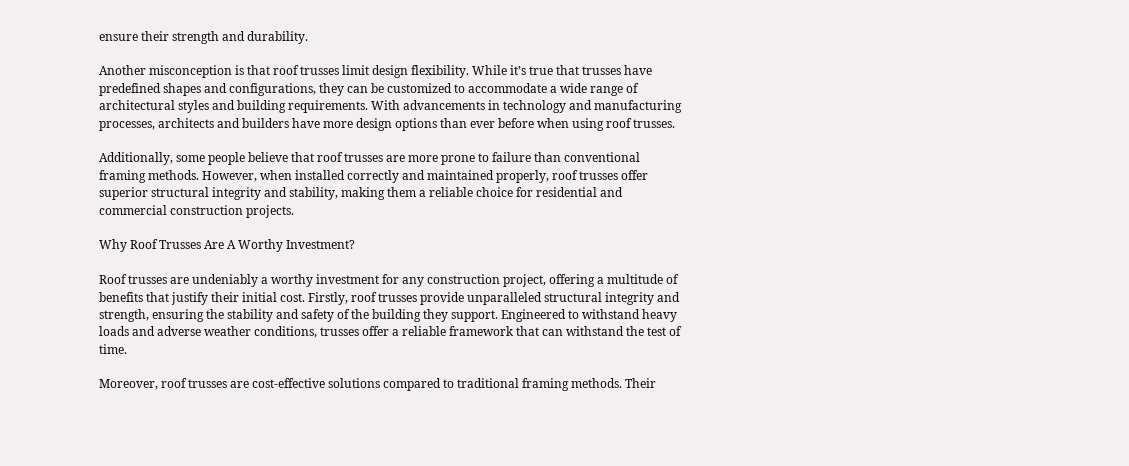ensure their strength and durability.

Another misconception is that roof trusses limit design flexibility. While it’s true that trusses have predefined shapes and configurations, they can be customized to accommodate a wide range of architectural styles and building requirements. With advancements in technology and manufacturing processes, architects and builders have more design options than ever before when using roof trusses.

Additionally, some people believe that roof trusses are more prone to failure than conventional framing methods. However, when installed correctly and maintained properly, roof trusses offer superior structural integrity and stability, making them a reliable choice for residential and commercial construction projects.

Why Roof Trusses Are A Worthy Investment?

Roof trusses are undeniably a worthy investment for any construction project, offering a multitude of benefits that justify their initial cost. Firstly, roof trusses provide unparalleled structural integrity and strength, ensuring the stability and safety of the building they support. Engineered to withstand heavy loads and adverse weather conditions, trusses offer a reliable framework that can withstand the test of time.

Moreover, roof trusses are cost-effective solutions compared to traditional framing methods. Their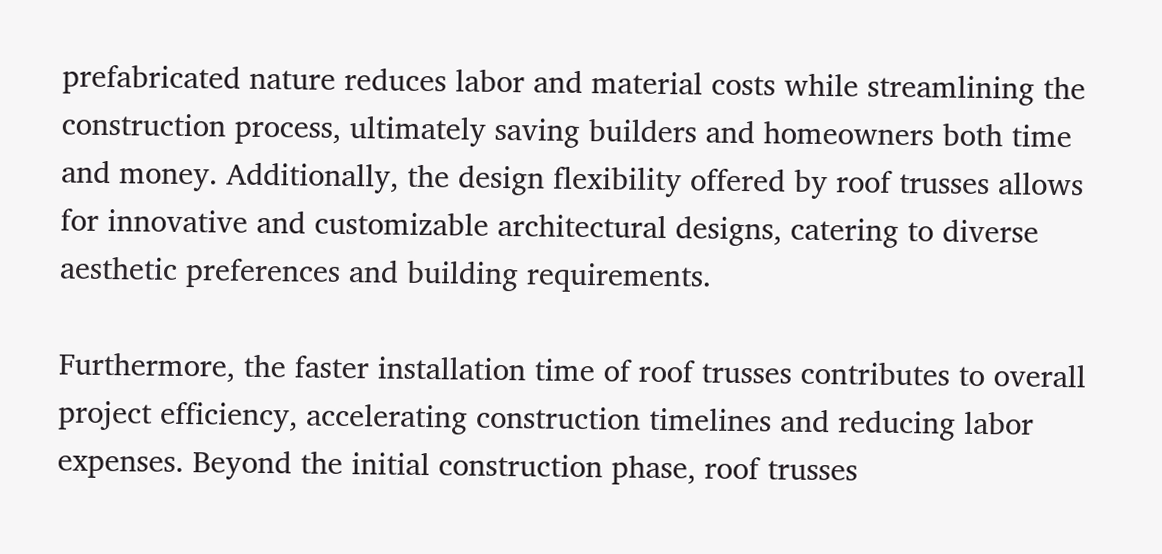prefabricated nature reduces labor and material costs while streamlining the construction process, ultimately saving builders and homeowners both time and money. Additionally, the design flexibility offered by roof trusses allows for innovative and customizable architectural designs, catering to diverse aesthetic preferences and building requirements.

Furthermore, the faster installation time of roof trusses contributes to overall project efficiency, accelerating construction timelines and reducing labor expenses. Beyond the initial construction phase, roof trusses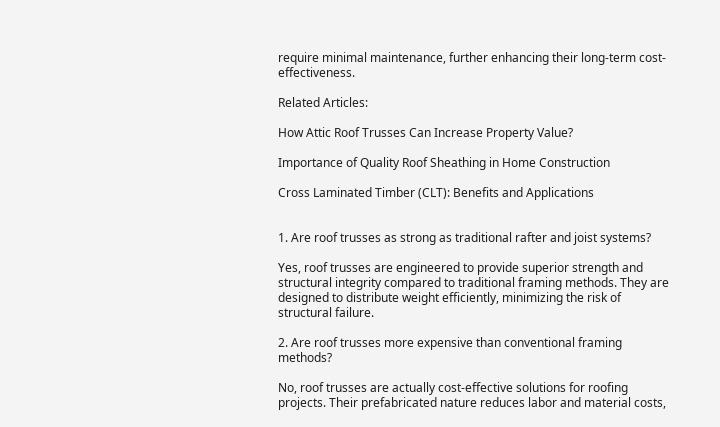require minimal maintenance, further enhancing their long-term cost-effectiveness.

Related Articles:

How Attic Roof Trusses Can Increase Property Value?

Importance of Quality Roof Sheathing in Home Construction

Cross Laminated Timber (CLT): Benefits and Applications


1. Are roof trusses as strong as traditional rafter and joist systems?

Yes, roof trusses are engineered to provide superior strength and structural integrity compared to traditional framing methods. They are designed to distribute weight efficiently, minimizing the risk of structural failure.

2. Are roof trusses more expensive than conventional framing methods?

No, roof trusses are actually cost-effective solutions for roofing projects. Their prefabricated nature reduces labor and material costs,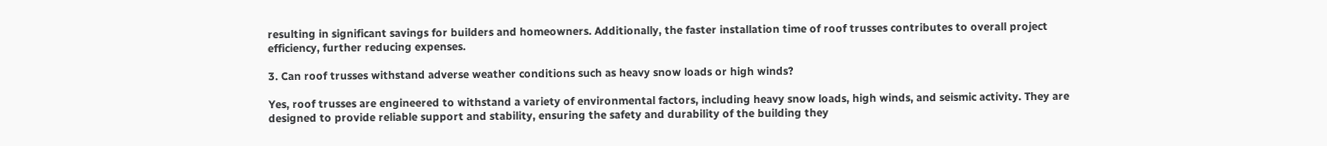resulting in significant savings for builders and homeowners. Additionally, the faster installation time of roof trusses contributes to overall project efficiency, further reducing expenses.

3. Can roof trusses withstand adverse weather conditions such as heavy snow loads or high winds?

Yes, roof trusses are engineered to withstand a variety of environmental factors, including heavy snow loads, high winds, and seismic activity. They are designed to provide reliable support and stability, ensuring the safety and durability of the building they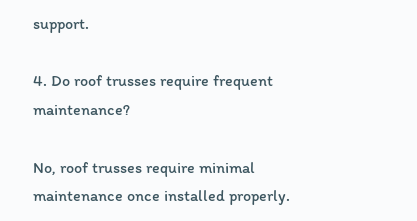support.

4. Do roof trusses require frequent maintenance?

No, roof trusses require minimal maintenance once installed properly.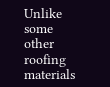Unlike some other roofing materials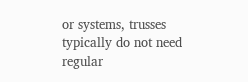or systems, trusses typically do not need regular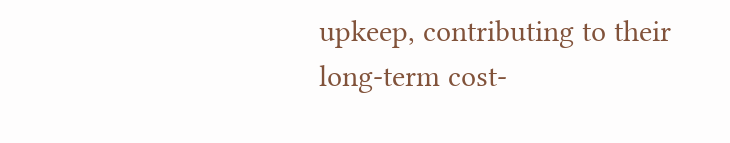upkeep, contributing to their long-term cost-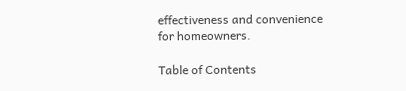effectiveness and convenience for homeowners.

Table of Contents